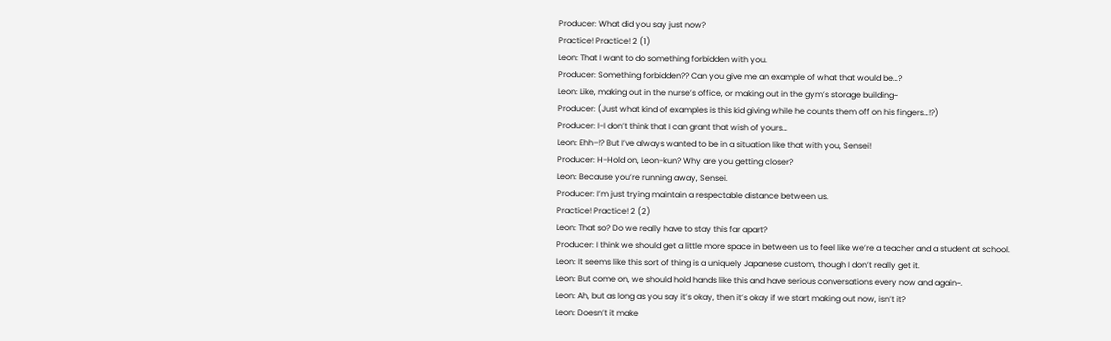Producer: What did you say just now?
Practice! Practice! 2 (1)
Leon: That I want to do something forbidden with you.
Producer: Something forbidden?? Can you give me an example of what that would be…?
Leon: Like, making out in the nurse’s office, or making out in the gym’s storage building~
Producer: (Just what kind of examples is this kid giving while he counts them off on his fingers…!?)
Producer: I-I don’t think that I can grant that wish of yours…
Leon: Ehh–!? But I’ve always wanted to be in a situation like that with you, Sensei!
Producer: H-Hold on, Leon-kun? Why are you getting closer?
Leon: Because you’re running away, Sensei.
Producer: I’m just trying maintain a respectable distance between us.
Practice! Practice! 2 (2)
Leon: That so? Do we really have to stay this far apart?
Producer: I think we should get a little more space in between us to feel like we’re a teacher and a student at school.
Leon: It seems like this sort of thing is a uniquely Japanese custom, though I don’t really get it.
Leon: But come on, we should hold hands like this and have serious conversations every now and again~.
Leon: Ah, but as long as you say it’s okay, then it’s okay if we start making out now, isn’t it?
Leon: Doesn’t it make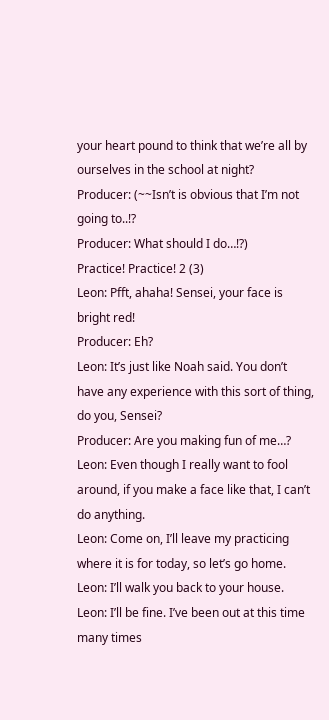your heart pound to think that we’re all by ourselves in the school at night?
Producer: (~~Isn’t is obvious that I’m not going to..!?
Producer: What should I do…!?)
Practice! Practice! 2 (3)
Leon: Pfft, ahaha! Sensei, your face is bright red!
Producer: Eh?
Leon: It’s just like Noah said. You don’t have any experience with this sort of thing, do you, Sensei?
Producer: Are you making fun of me…?
Leon: Even though I really want to fool around, if you make a face like that, I can’t do anything.
Leon: Come on, I’ll leave my practicing where it is for today, so let’s go home.
Leon: I’ll walk you back to your house.
Leon: I’ll be fine. I’ve been out at this time many times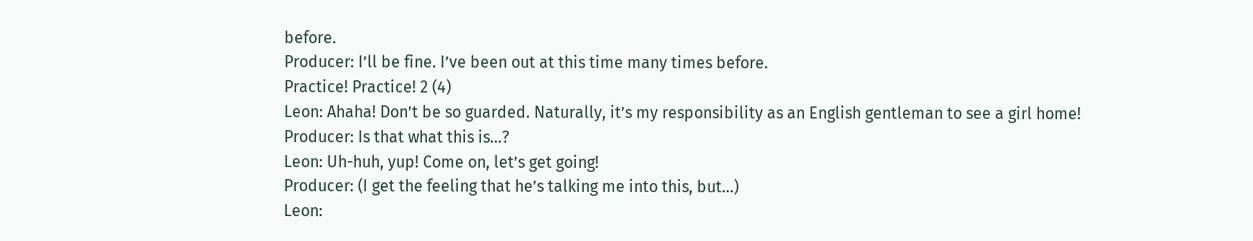before.
Producer: I’ll be fine. I’ve been out at this time many times before.
Practice! Practice! 2 (4)
Leon: Ahaha! Don’t be so guarded. Naturally, it’s my responsibility as an English gentleman to see a girl home!
Producer: Is that what this is…?
Leon: Uh-huh, yup! Come on, let’s get going!
Producer: (I get the feeling that he’s talking me into this, but…)
Leon: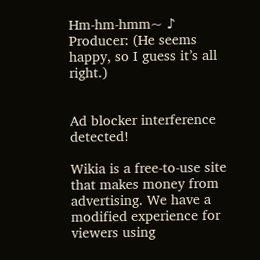Hm-hm-hmm~ ♪
Producer: (He seems happy, so I guess it’s all right.)


Ad blocker interference detected!

Wikia is a free-to-use site that makes money from advertising. We have a modified experience for viewers using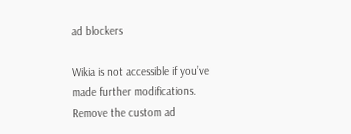ad blockers

Wikia is not accessible if you’ve made further modifications. Remove the custom ad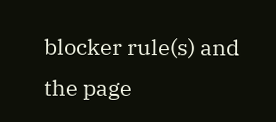blocker rule(s) and the page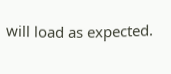will load as expected.